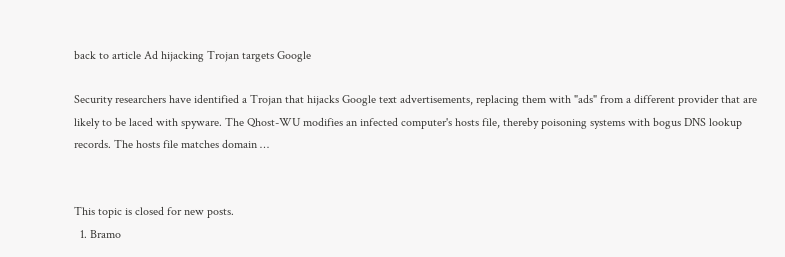back to article Ad hijacking Trojan targets Google

Security researchers have identified a Trojan that hijacks Google text advertisements, replacing them with "ads" from a different provider that are likely to be laced with spyware. The Qhost-WU modifies an infected computer's hosts file, thereby poisoning systems with bogus DNS lookup records. The hosts file matches domain …


This topic is closed for new posts.
  1. Bramo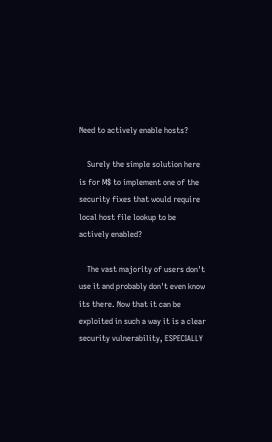Need to actively enable hosts?

    Surely the simple solution here is for M$ to implement one of the security fixes that would require local host file lookup to be actively enabled?

    The vast majority of users don't use it and probably don't even know its there. Now that it can be exploited in such a way it is a clear security vulnerability, ESPECIALLY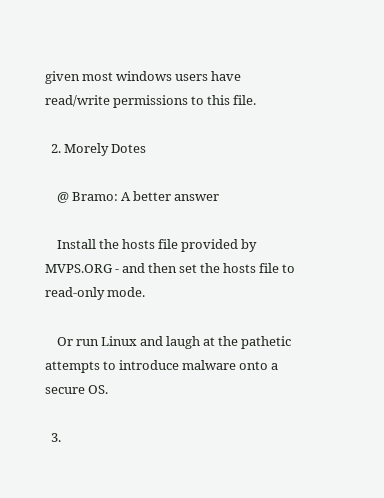given most windows users have read/write permissions to this file.

  2. Morely Dotes

    @ Bramo: A better answer

    Install the hosts file provided by MVPS.ORG - and then set the hosts file to read-only mode.

    Or run Linux and laugh at the pathetic attempts to introduce malware onto a secure OS.

  3.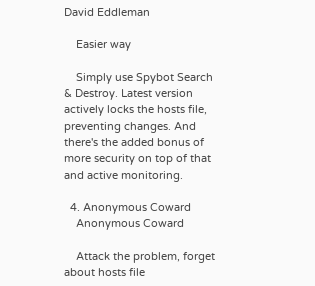David Eddleman

    Easier way

    Simply use Spybot Search & Destroy. Latest version actively locks the hosts file, preventing changes. And there's the added bonus of more security on top of that and active monitoring.

  4. Anonymous Coward
    Anonymous Coward

    Attack the problem, forget about hosts file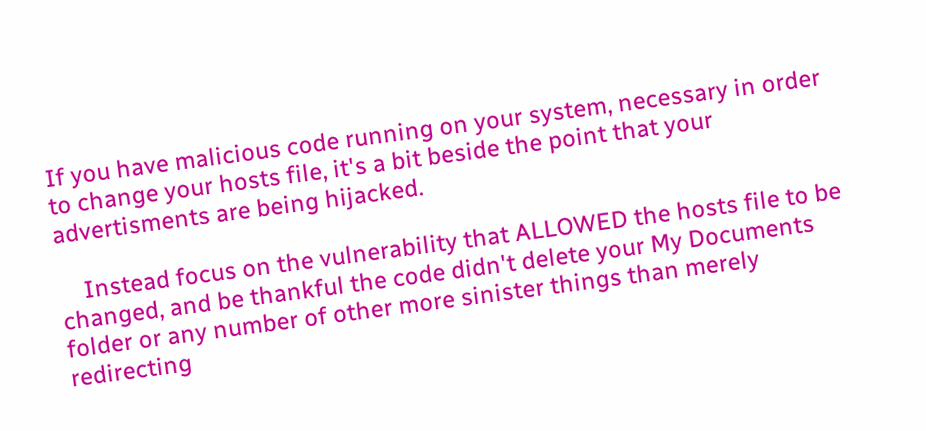If you have malicious code running on your system, necessary in order to change your hosts file, it's a bit beside the point that your advertisments are being hijacked.

    Instead focus on the vulnerability that ALLOWED the hosts file to be changed, and be thankful the code didn't delete your My Documents folder or any number of other more sinister things than merely redirecting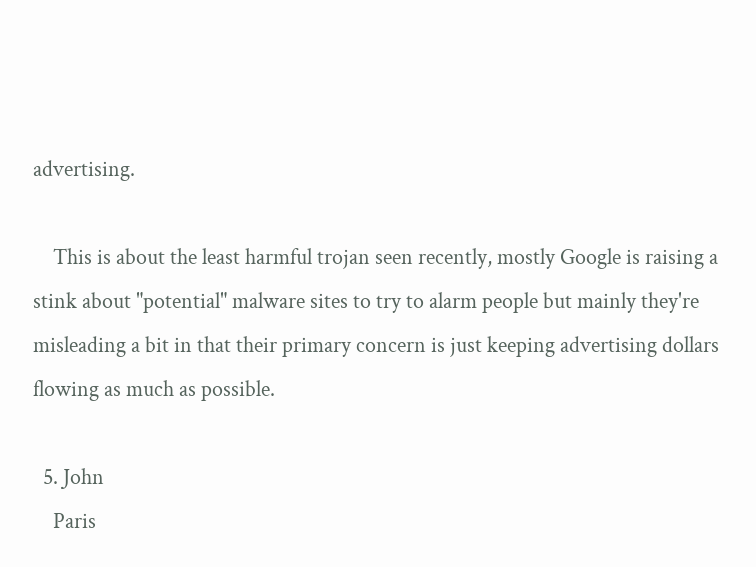advertising.

    This is about the least harmful trojan seen recently, mostly Google is raising a stink about "potential" malware sites to try to alarm people but mainly they're misleading a bit in that their primary concern is just keeping advertising dollars flowing as much as possible.

  5. John
    Paris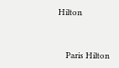Hilton


    Paris Hilton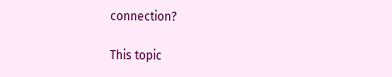connection?

This topic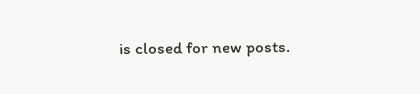is closed for new posts.